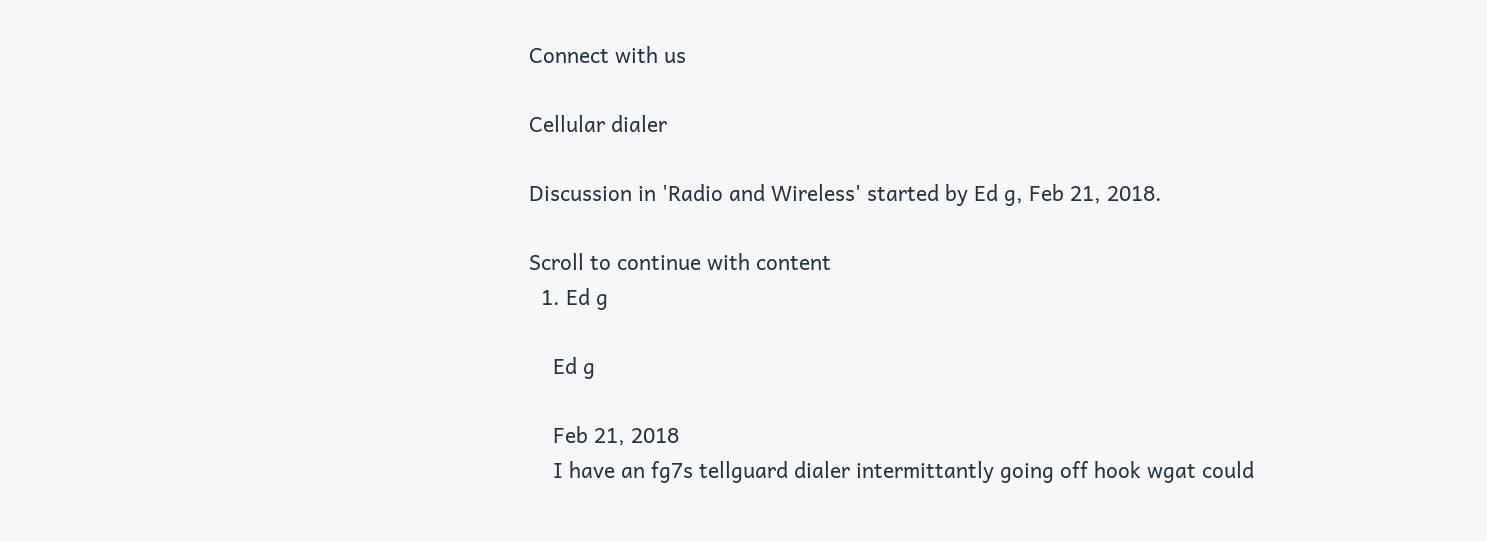Connect with us

Cellular dialer

Discussion in 'Radio and Wireless' started by Ed g, Feb 21, 2018.

Scroll to continue with content
  1. Ed g

    Ed g

    Feb 21, 2018
    I have an fg7s tellguard dialer intermittantly going off hook wgat could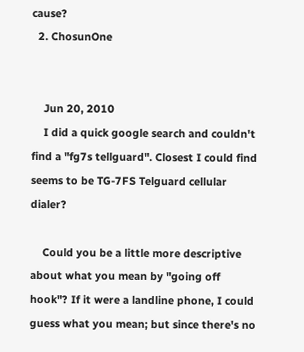cause?
  2. ChosunOne


    Jun 20, 2010
    I did a quick google search and couldn't find a "fg7s tellguard". Closest I could find seems to be TG-7FS Telguard cellular dialer?

    Could you be a little more descriptive about what you mean by "going off hook"? If it were a landline phone, I could guess what you mean; but since there's no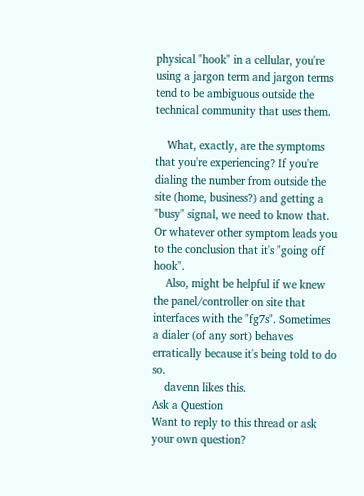physical "hook" in a cellular, you're using a jargon term and jargon terms tend to be ambiguous outside the technical community that uses them.

    What, exactly, are the symptoms that you're experiencing? If you're dialing the number from outside the site (home, business?) and getting a "busy" signal, we need to know that. Or whatever other symptom leads you to the conclusion that it's "going off hook".
    Also, might be helpful if we knew the panel/controller on site that interfaces with the "fg7s". Sometimes a dialer (of any sort) behaves erratically because it's being told to do so.
    davenn likes this.
Ask a Question
Want to reply to this thread or ask your own question?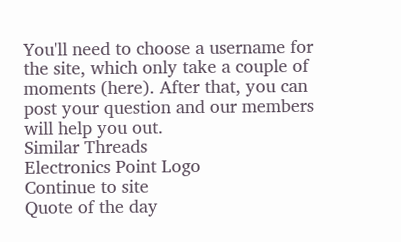You'll need to choose a username for the site, which only take a couple of moments (here). After that, you can post your question and our members will help you out.
Similar Threads
Electronics Point Logo
Continue to site
Quote of the day